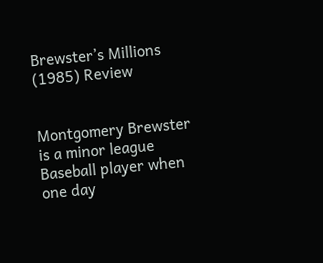Brewster’s Millions (1985) Review


Montgomery Brewster is a minor league Baseball player when one day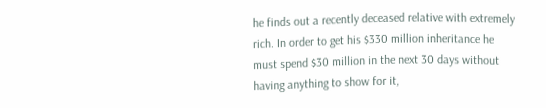he finds out a recently deceased relative with extremely rich. In order to get his $330 million inheritance he must spend $30 million in the next 30 days without having anything to show for it,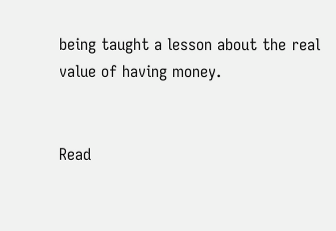being taught a lesson about the real value of having money.


Read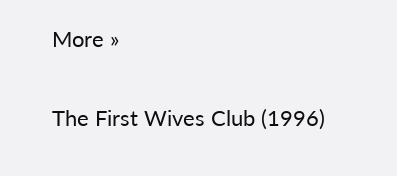More »


The First Wives Club (1996)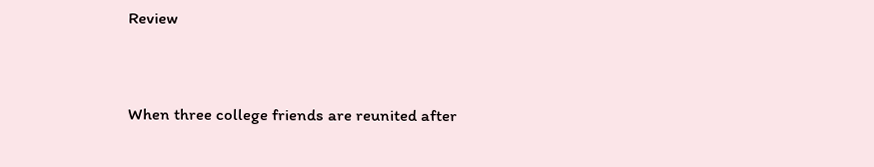Review


When three college friends are reunited after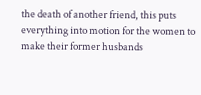the death of another friend, this puts everything into motion for the women to make their former husbands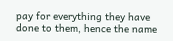pay for everything they have done to them, hence the name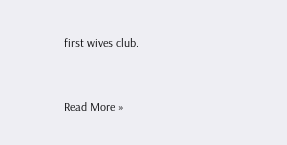first wives club.


Read More »